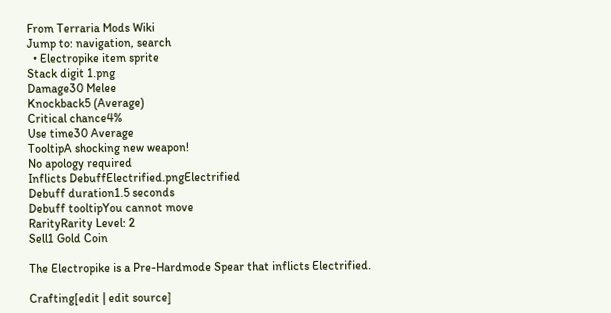From Terraria Mods Wiki
Jump to: navigation, search
  • Electropike item sprite
Stack digit 1.png
Damage30 Melee
Knockback5 (Average)
Critical chance4%
Use time30 Average
TooltipA shocking new weapon!
No apology required
Inflicts DebuffElectrified.pngElectrified
Debuff duration1.5 seconds
Debuff tooltipYou cannot move
RarityRarity Level: 2
Sell1 Gold Coin

The Electropike is a Pre-Hardmode Spear that inflicts Electrified.

Crafting[edit | edit source]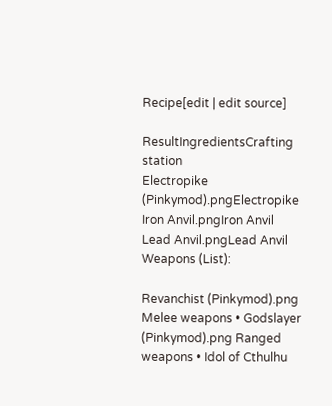Recipe[edit | edit source]

ResultIngredientsCrafting station
Electropike (Pinkymod).pngElectropike
Iron Anvil.pngIron Anvil
Lead Anvil.pngLead Anvil
Weapons (List):

Revanchist (Pinkymod).png Melee weapons • Godslayer (Pinkymod).png Ranged weapons • Idol of Cthulhu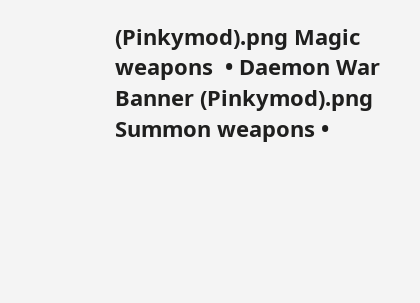(Pinkymod).png Magic weapons  • Daemon War Banner (Pinkymod).png Summon weapons •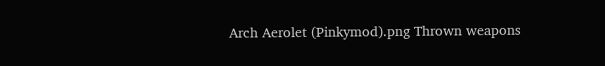Arch Aerolet (Pinkymod).png Thrown weapons